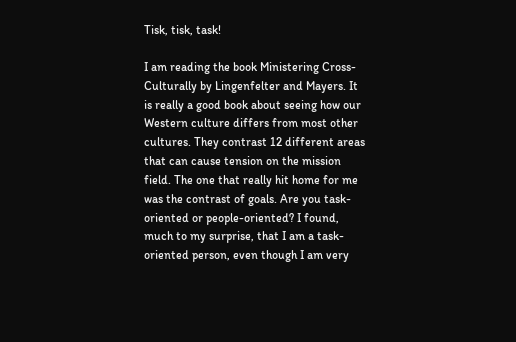Tisk, tisk, task!

I am reading the book Ministering Cross-Culturally by Lingenfelter and Mayers. It is really a good book about seeing how our Western culture differs from most other cultures. They contrast 12 different areas that can cause tension on the mission field. The one that really hit home for me was the contrast of goals. Are you task-oriented or people-oriented? I found, much to my surprise, that I am a task-oriented person, even though I am very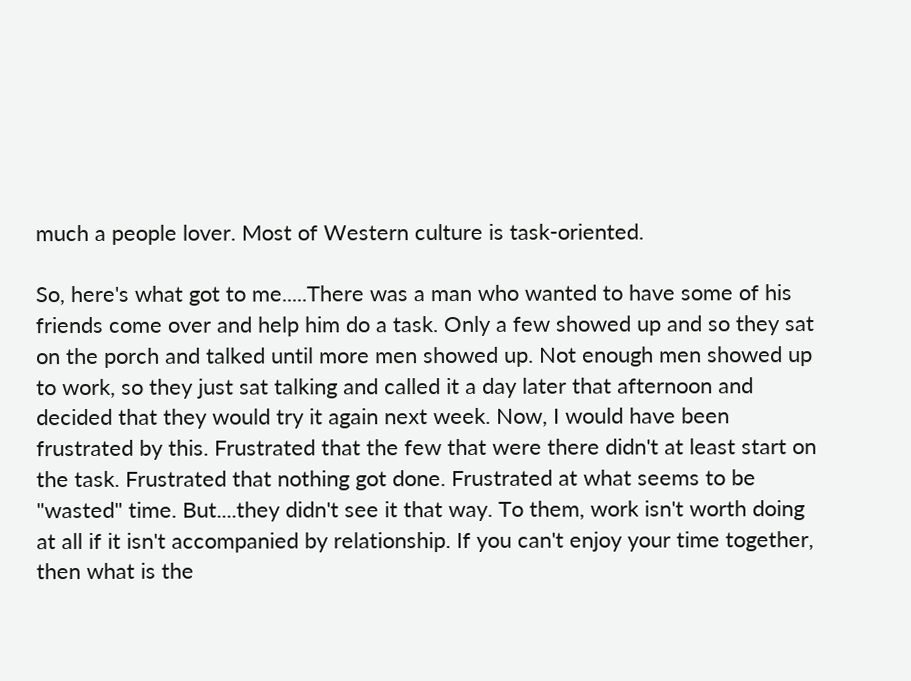much a people lover. Most of Western culture is task-oriented.

So, here's what got to me.....There was a man who wanted to have some of his friends come over and help him do a task. Only a few showed up and so they sat on the porch and talked until more men showed up. Not enough men showed up to work, so they just sat talking and called it a day later that afternoon and decided that they would try it again next week. Now, I would have been frustrated by this. Frustrated that the few that were there didn't at least start on the task. Frustrated that nothing got done. Frustrated at what seems to be "wasted" time. But....they didn't see it that way. To them, work isn't worth doing at all if it isn't accompanied by relationship. If you can't enjoy your time together, then what is the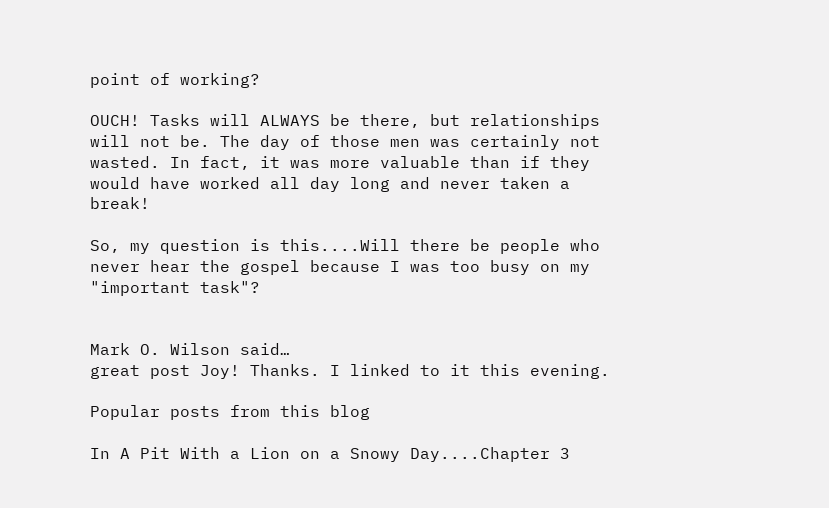point of working?

OUCH! Tasks will ALWAYS be there, but relationships will not be. The day of those men was certainly not wasted. In fact, it was more valuable than if they would have worked all day long and never taken a break!

So, my question is this....Will there be people who never hear the gospel because I was too busy on my "important task"?


Mark O. Wilson said…
great post Joy! Thanks. I linked to it this evening.

Popular posts from this blog

In A Pit With a Lion on a Snowy Day....Chapter 3